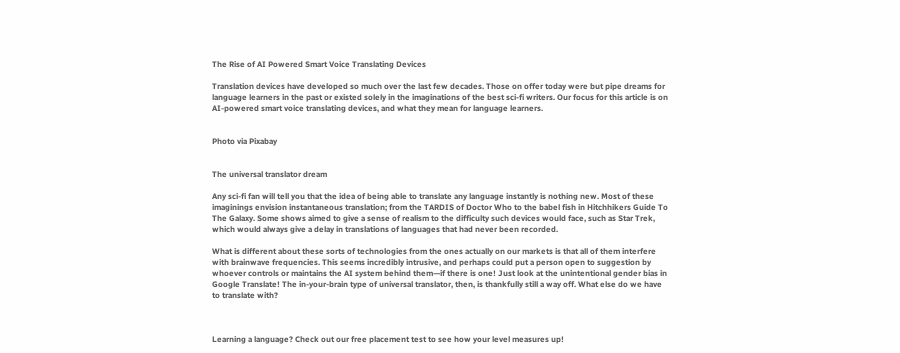The Rise of AI Powered Smart Voice Translating Devices

Translation devices have developed so much over the last few decades. Those on offer today were but pipe dreams for language learners in the past or existed solely in the imaginations of the best sci-fi writers. Our focus for this article is on AI-powered smart voice translating devices, and what they mean for language learners.


Photo via Pixabay


The universal translator dream

Any sci-fi fan will tell you that the idea of being able to translate any language instantly is nothing new. Most of these imaginings envision instantaneous translation; from the TARDIS of Doctor Who to the babel fish in Hitchhikers Guide To The Galaxy. Some shows aimed to give a sense of realism to the difficulty such devices would face, such as Star Trek, which would always give a delay in translations of languages that had never been recorded.

What is different about these sorts of technologies from the ones actually on our markets is that all of them interfere with brainwave frequencies. This seems incredibly intrusive, and perhaps could put a person open to suggestion by whoever controls or maintains the AI system behind them—if there is one! Just look at the unintentional gender bias in Google Translate! The in-your-brain type of universal translator, then, is thankfully still a way off. What else do we have to translate with?



Learning a language? Check out our free placement test to see how your level measures up!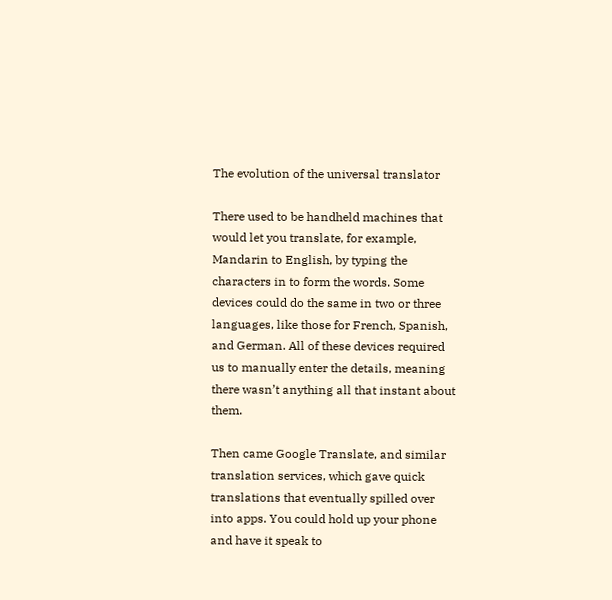The evolution of the universal translator

There used to be handheld machines that would let you translate, for example, Mandarin to English, by typing the characters in to form the words. Some devices could do the same in two or three languages, like those for French, Spanish, and German. All of these devices required us to manually enter the details, meaning there wasn’t anything all that instant about them.

Then came Google Translate, and similar translation services, which gave quick translations that eventually spilled over into apps. You could hold up your phone and have it speak to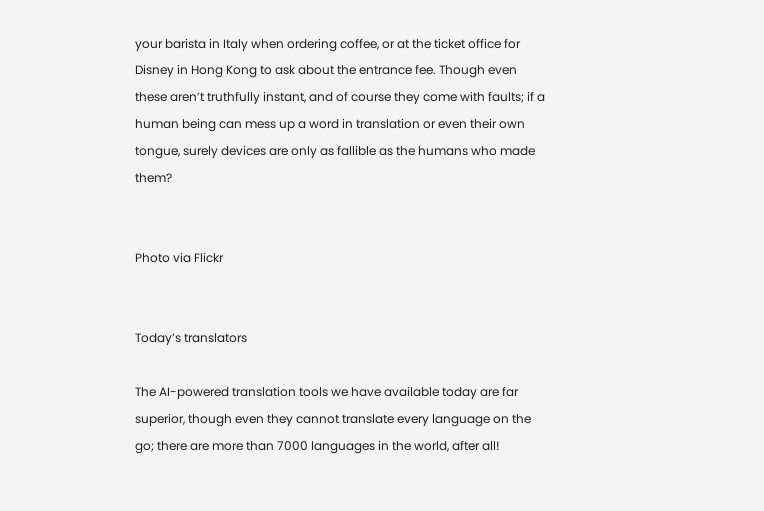your barista in Italy when ordering coffee, or at the ticket office for Disney in Hong Kong to ask about the entrance fee. Though even these aren’t truthfully instant, and of course they come with faults; if a human being can mess up a word in translation or even their own tongue, surely devices are only as fallible as the humans who made them?


Photo via Flickr


Today’s translators

The AI-powered translation tools we have available today are far superior, though even they cannot translate every language on the go; there are more than 7000 languages in the world, after all!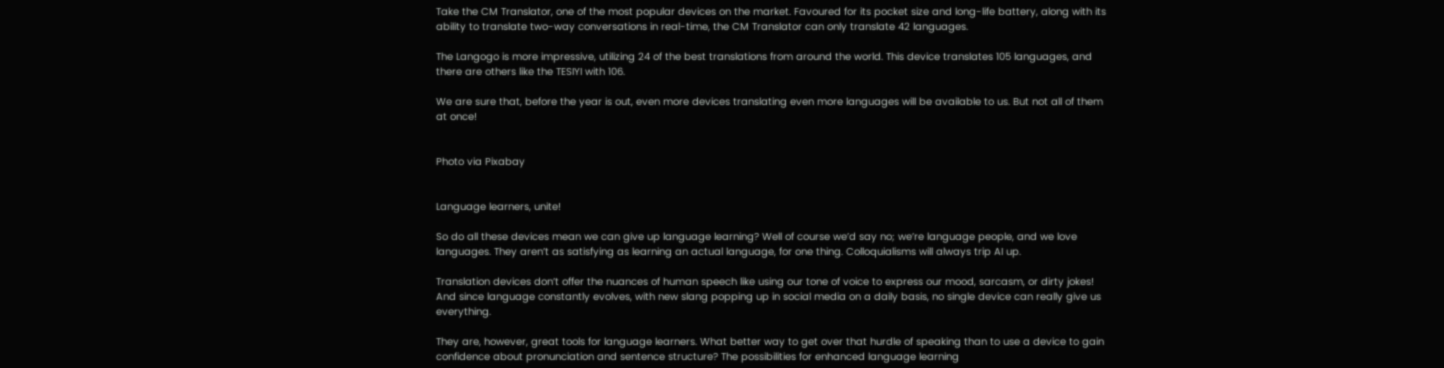Take the CM Translator, one of the most popular devices on the market. Favoured for its pocket size and long-life battery, along with its ability to translate two-way conversations in real-time, the CM Translator can only translate 42 languages.

The Langogo is more impressive, utilizing 24 of the best translations from around the world. This device translates 105 languages, and there are others like the TESIYI with 106.

We are sure that, before the year is out, even more devices translating even more languages will be available to us. But not all of them at once!


Photo via Pixabay


Language learners, unite!

So do all these devices mean we can give up language learning? Well of course we’d say no; we’re language people, and we love languages. They aren’t as satisfying as learning an actual language, for one thing. Colloquialisms will always trip AI up.

Translation devices don’t offer the nuances of human speech like using our tone of voice to express our mood, sarcasm, or dirty jokes! And since language constantly evolves, with new slang popping up in social media on a daily basis, no single device can really give us everything.

They are, however, great tools for language learners. What better way to get over that hurdle of speaking than to use a device to gain confidence about pronunciation and sentence structure? The possibilities for enhanced language learning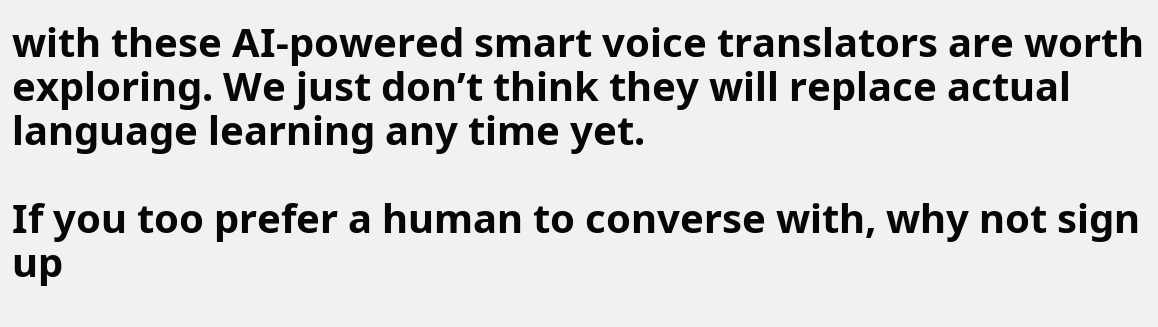with these AI-powered smart voice translators are worth exploring. We just don’t think they will replace actual language learning any time yet.

If you too prefer a human to converse with, why not sign up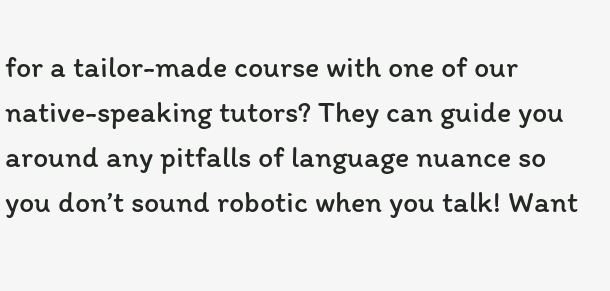for a tailor-made course with one of our native-speaking tutors? They can guide you around any pitfalls of language nuance so you don’t sound robotic when you talk! Want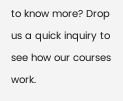to know more? Drop us a quick inquiry to see how our courses work.